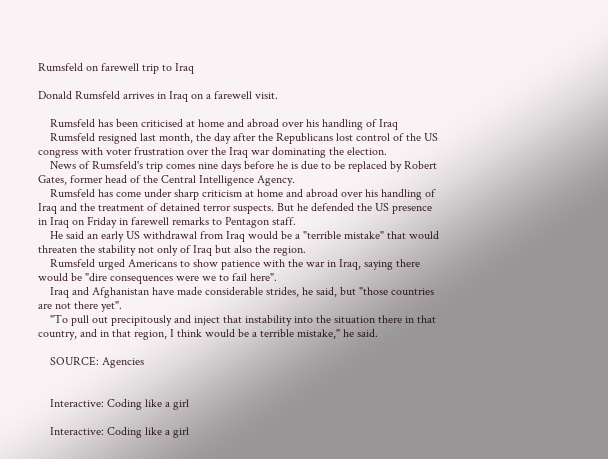Rumsfeld on farewell trip to Iraq

Donald Rumsfeld arrives in Iraq on a farewell visit.

    Rumsfeld has been criticised at home and abroad over his handling of Iraq
    Rumsfeld resigned last month, the day after the Republicans lost control of the US congress with voter frustration over the Iraq war dominating the election.
    News of Rumsfeld's trip comes nine days before he is due to be replaced by Robert Gates, former head of the Central Intelligence Agency.
    Rumsfeld has come under sharp criticism at home and abroad over his handling of Iraq and the treatment of detained terror suspects. But he defended the US presence in Iraq on Friday in farewell remarks to Pentagon staff.
    He said an early US withdrawal from Iraq would be a "terrible mistake" that would threaten the stability not only of Iraq but also the region.
    Rumsfeld urged Americans to show patience with the war in Iraq, saying there would be "dire consequences were we to fail here".
    Iraq and Afghanistan have made considerable strides, he said, but "those countries are not there yet".
    "To pull out precipitously and inject that instability into the situation there in that country, and in that region, I think would be a terrible mistake," he said.

    SOURCE: Agencies


    Interactive: Coding like a girl

    Interactive: Coding like a girl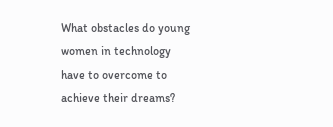What obstacles do young women in technology have to overcome to achieve their dreams?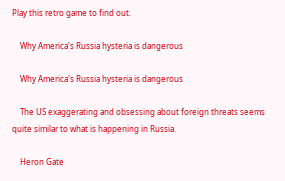Play this retro game to find out.

    Why America's Russia hysteria is dangerous

    Why America's Russia hysteria is dangerous

    The US exaggerating and obsessing about foreign threats seems quite similar to what is happening in Russia.

    Heron Gate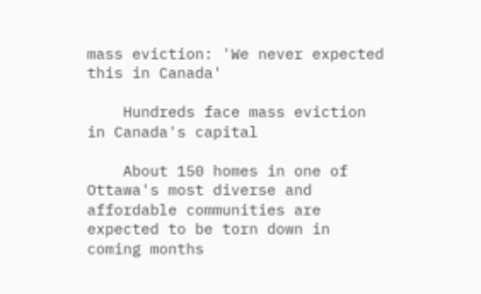mass eviction: 'We never expected this in Canada'

    Hundreds face mass eviction in Canada's capital

    About 150 homes in one of Ottawa's most diverse and affordable communities are expected to be torn down in coming months